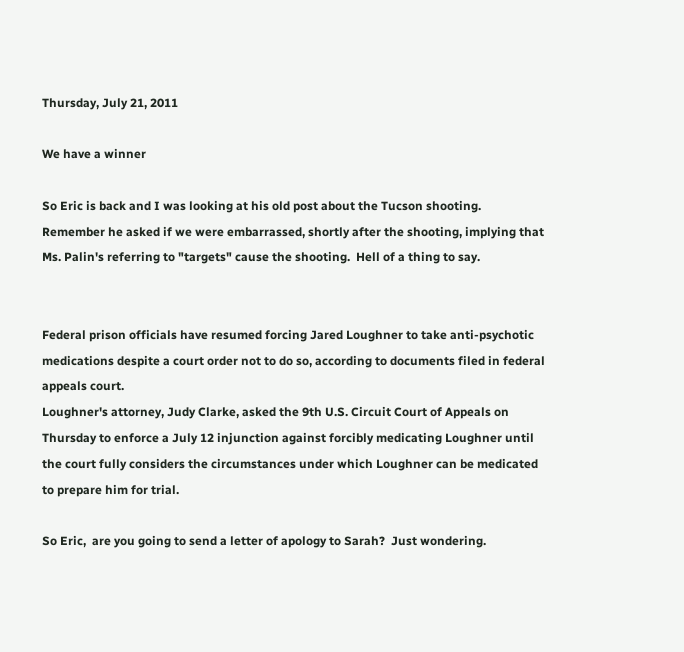Thursday, July 21, 2011

We have a winner

So Eric is back and I was looking at his old post about the Tucson shooting.  Remember he asked if we were embarrassed, shortly after the shooting, implying that Ms. Palin's referring to "targets" cause the shooting.  Hell of a thing to say.


Federal prison officials have resumed forcing Jared Loughner to take anti-psychotic medications despite a court order not to do so, according to documents filed in federal appeals court.
Loughner's attorney, Judy Clarke, asked the 9th U.S. Circuit Court of Appeals on Thursday to enforce a July 12 injunction against forcibly medicating Loughner until the court fully considers the circumstances under which Loughner can be medicated to prepare him for trial.

So Eric,  are you going to send a letter of apology to Sarah?  Just wondering.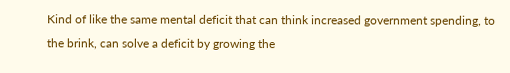Kind of like the same mental deficit that can think increased government spending, to the brink, can solve a deficit by growing the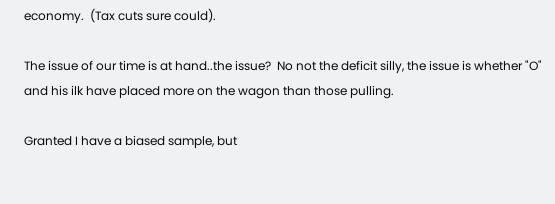economy.  (Tax cuts sure could).

The issue of our time is at hand..the issue?  No not the deficit silly, the issue is whether "O" and his ilk have placed more on the wagon than those pulling.

Granted I have a biased sample, but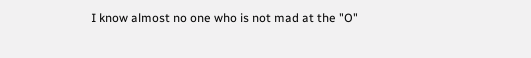I know almost no one who is not mad at the "O"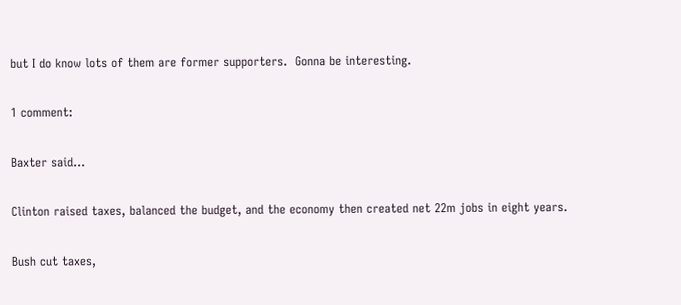but I do know lots of them are former supporters.  Gonna be interesting.

1 comment:

Baxter said...

Clinton raised taxes, balanced the budget, and the economy then created net 22m jobs in eight years.

Bush cut taxes,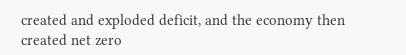created and exploded deficit, and the economy then created net zero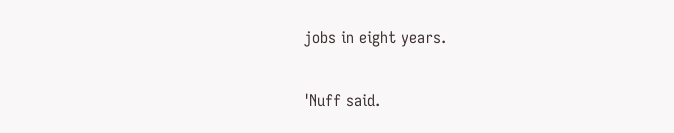jobs in eight years.

'Nuff said.